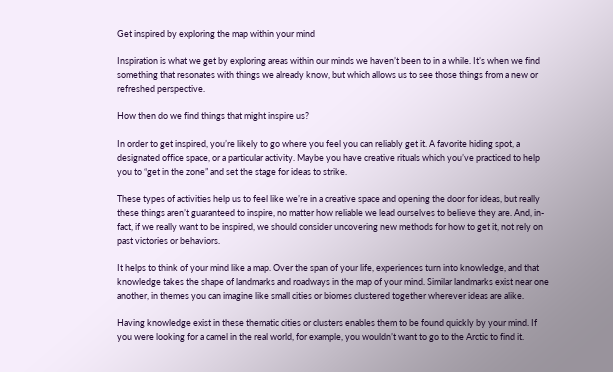Get inspired by exploring the map within your mind

Inspiration is what we get by exploring areas within our minds we haven’t been to in a while. It’s when we find something that resonates with things we already know, but which allows us to see those things from a new or refreshed perspective.

How then do we find things that might inspire us?

In order to get inspired, you’re likely to go where you feel you can reliably get it. A favorite hiding spot, a designated office space, or a particular activity. Maybe you have creative rituals which you’ve practiced to help you to “get in the zone” and set the stage for ideas to strike.

These types of activities help us to feel like we’re in a creative space and opening the door for ideas, but really these things aren’t guaranteed to inspire, no matter how reliable we lead ourselves to believe they are. And, in-fact, if we really want to be inspired, we should consider uncovering new methods for how to get it, not rely on past victories or behaviors.

It helps to think of your mind like a map. Over the span of your life, experiences turn into knowledge, and that knowledge takes the shape of landmarks and roadways in the map of your mind. Similar landmarks exist near one another, in themes you can imagine like small cities or biomes clustered together wherever ideas are alike.

Having knowledge exist in these thematic cities or clusters enables them to be found quickly by your mind. If you were looking for a camel in the real world, for example, you wouldn’t want to go to the Arctic to find it.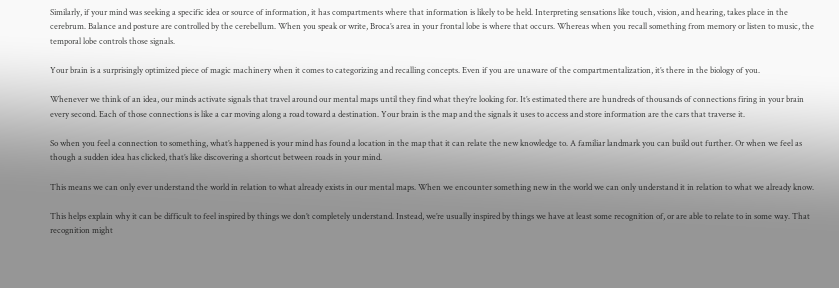Similarly, if your mind was seeking a specific idea or source of information, it has compartments where that information is likely to be held. Interpreting sensations like touch, vision, and hearing, takes place in the cerebrum. Balance and posture are controlled by the cerebellum. When you speak or write, Broca’s area in your frontal lobe is where that occurs. Whereas when you recall something from memory or listen to music, the temporal lobe controls those signals.

Your brain is a surprisingly optimized piece of magic machinery when it comes to categorizing and recalling concepts. Even if you are unaware of the compartmentalization, it’s there in the biology of you.

Whenever we think of an idea, our minds activate signals that travel around our mental maps until they find what they’re looking for. It’s estimated there are hundreds of thousands of connections firing in your brain every second. Each of those connections is like a car moving along a road toward a destination. Your brain is the map and the signals it uses to access and store information are the cars that traverse it.

So when you feel a connection to something, what’s happened is your mind has found a location in the map that it can relate the new knowledge to. A familiar landmark you can build out further. Or when we feel as though a sudden idea has clicked, that’s like discovering a shortcut between roads in your mind.

This means we can only ever understand the world in relation to what already exists in our mental maps. When we encounter something new in the world we can only understand it in relation to what we already know.

This helps explain why it can be difficult to feel inspired by things we don’t completely understand. Instead, we’re usually inspired by things we have at least some recognition of, or are able to relate to in some way. That recognition might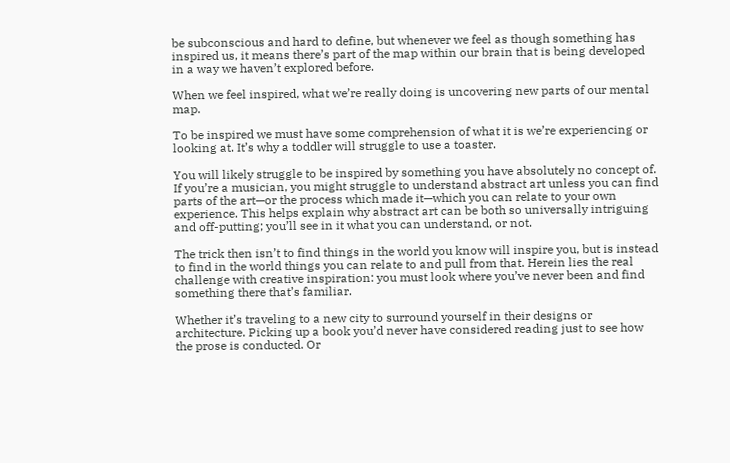be subconscious and hard to define, but whenever we feel as though something has inspired us, it means there’s part of the map within our brain that is being developed in a way we haven’t explored before.

When we feel inspired, what we’re really doing is uncovering new parts of our mental map.

To be inspired we must have some comprehension of what it is we’re experiencing or looking at. It’s why a toddler will struggle to use a toaster.

You will likely struggle to be inspired by something you have absolutely no concept of. If you’re a musician, you might struggle to understand abstract art unless you can find parts of the art—or the process which made it—which you can relate to your own experience. This helps explain why abstract art can be both so universally intriguing and off-putting; you’ll see in it what you can understand, or not.

The trick then isn’t to find things in the world you know will inspire you, but is instead to find in the world things you can relate to and pull from that. Herein lies the real challenge with creative inspiration: you must look where you’ve never been and find something there that’s familiar.

Whether it’s traveling to a new city to surround yourself in their designs or architecture. Picking up a book you’d never have considered reading just to see how the prose is conducted. Or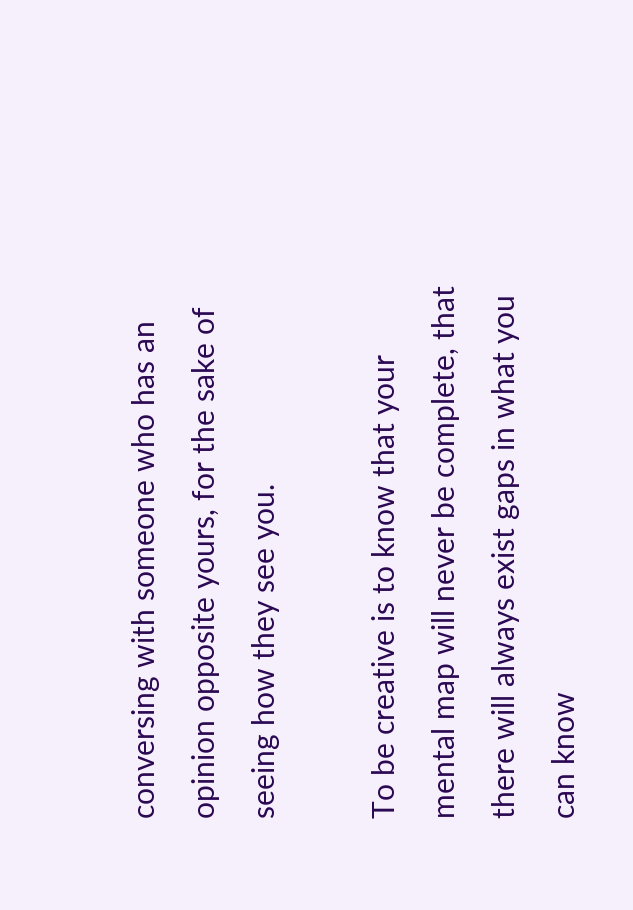conversing with someone who has an opinion opposite yours, for the sake of seeing how they see you.

To be creative is to know that your mental map will never be complete, that there will always exist gaps in what you can know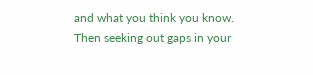and what you think you know. Then seeking out gaps in your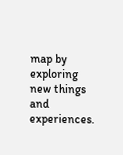map by exploring new things and experiences.